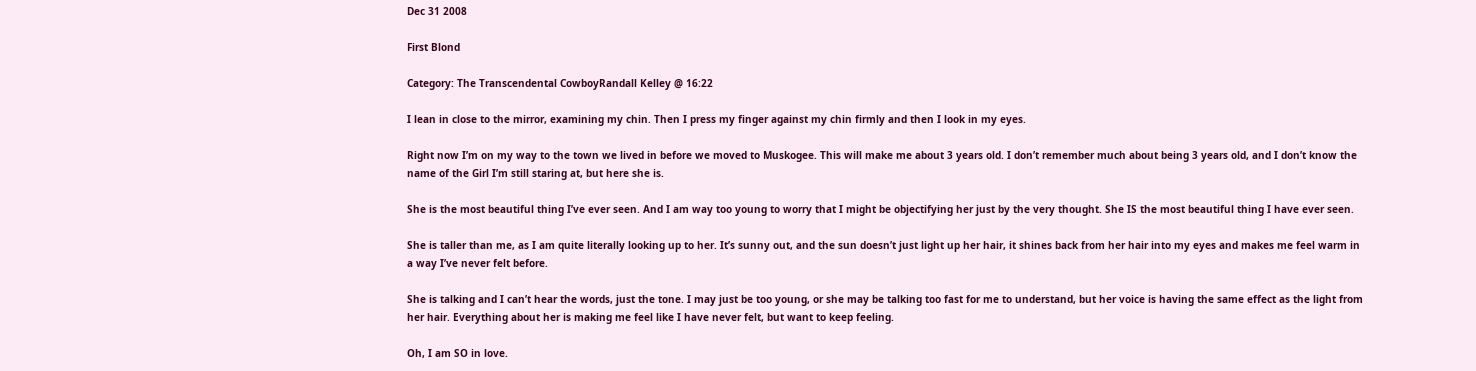Dec 31 2008

First Blond

Category: The Transcendental CowboyRandall Kelley @ 16:22

I lean in close to the mirror, examining my chin. Then I press my finger against my chin firmly and then I look in my eyes.

Right now I’m on my way to the town we lived in before we moved to Muskogee. This will make me about 3 years old. I don’t remember much about being 3 years old, and I don’t know the name of the Girl I’m still staring at, but here she is.

She is the most beautiful thing I’ve ever seen. And I am way too young to worry that I might be objectifying her just by the very thought. She IS the most beautiful thing I have ever seen.

She is taller than me, as I am quite literally looking up to her. It’s sunny out, and the sun doesn’t just light up her hair, it shines back from her hair into my eyes and makes me feel warm in a way I’ve never felt before.

She is talking and I can’t hear the words, just the tone. I may just be too young, or she may be talking too fast for me to understand, but her voice is having the same effect as the light from her hair. Everything about her is making me feel like I have never felt, but want to keep feeling.

Oh, I am SO in love.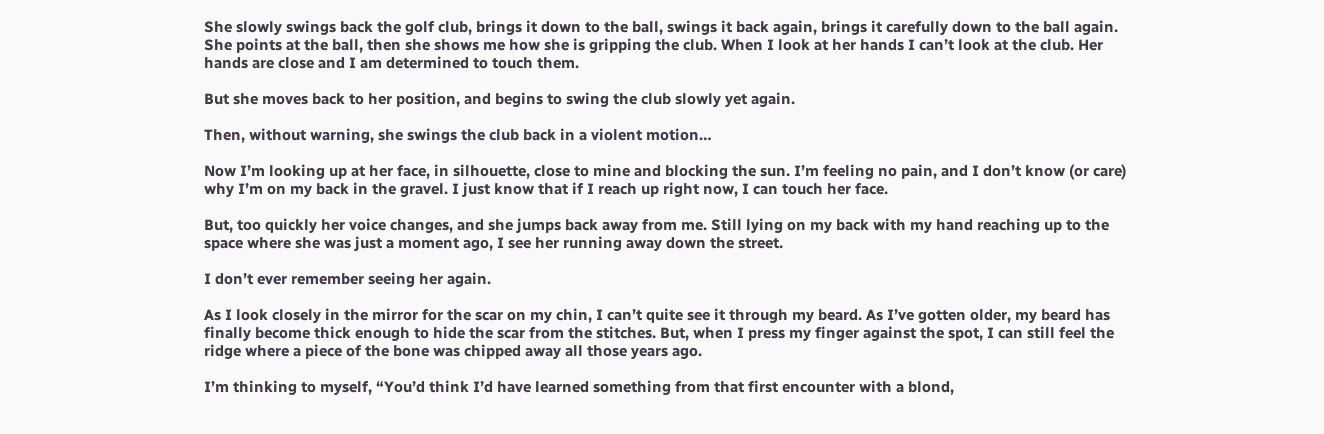She slowly swings back the golf club, brings it down to the ball, swings it back again, brings it carefully down to the ball again. She points at the ball, then she shows me how she is gripping the club. When I look at her hands I can’t look at the club. Her hands are close and I am determined to touch them.

But she moves back to her position, and begins to swing the club slowly yet again.

Then, without warning, she swings the club back in a violent motion…

Now I’m looking up at her face, in silhouette, close to mine and blocking the sun. I’m feeling no pain, and I don’t know (or care) why I’m on my back in the gravel. I just know that if I reach up right now, I can touch her face.

But, too quickly her voice changes, and she jumps back away from me. Still lying on my back with my hand reaching up to the space where she was just a moment ago, I see her running away down the street.

I don’t ever remember seeing her again.

As I look closely in the mirror for the scar on my chin, I can’t quite see it through my beard. As I’ve gotten older, my beard has finally become thick enough to hide the scar from the stitches. But, when I press my finger against the spot, I can still feel the ridge where a piece of the bone was chipped away all those years ago.

I’m thinking to myself, “You’d think I’d have learned something from that first encounter with a blond,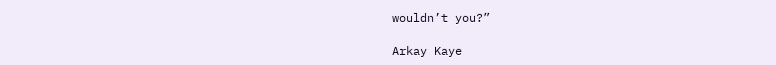wouldn’t you?”

Arkay Kaye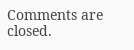Comments are closed.